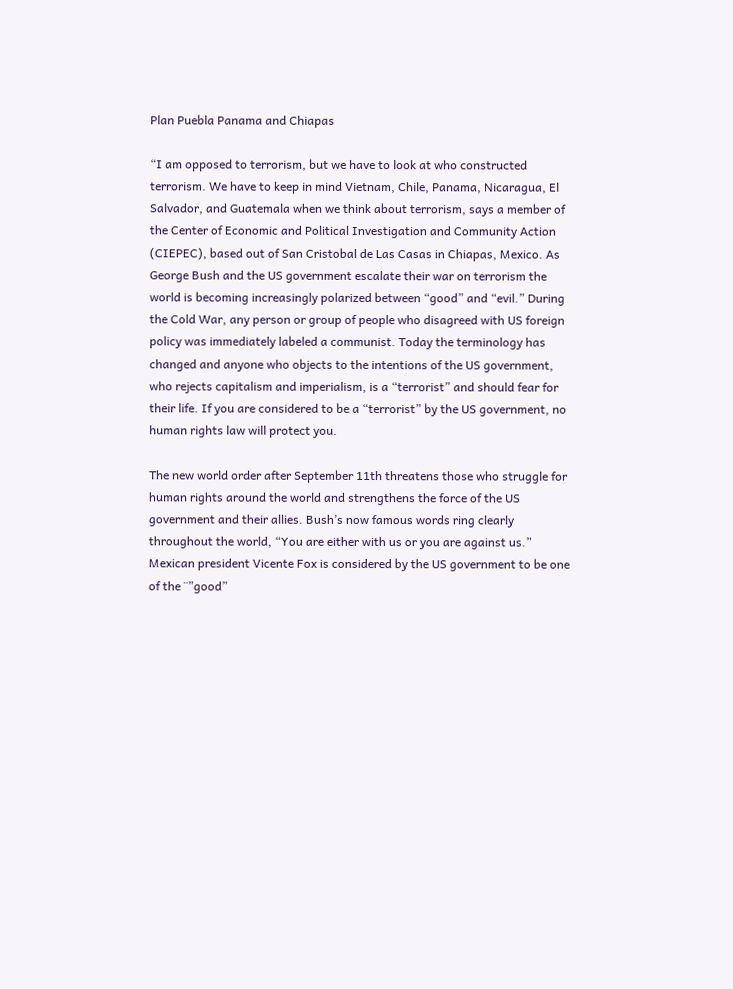Plan Puebla Panama and Chiapas

“I am opposed to terrorism, but we have to look at who constructed terrorism. We have to keep in mind Vietnam, Chile, Panama, Nicaragua, El Salvador, and Guatemala when we think about terrorism, says a member of the Center of Economic and Political Investigation and Community Action (CIEPEC), based out of San Cristobal de Las Casas in Chiapas, Mexico. As George Bush and the US government escalate their war on terrorism the world is becoming increasingly polarized between “good” and “evil.” During the Cold War, any person or group of people who disagreed with US foreign policy was immediately labeled a communist. Today the terminology has changed and anyone who objects to the intentions of the US government, who rejects capitalism and imperialism, is a “terrorist” and should fear for their life. If you are considered to be a “terrorist” by the US government, no human rights law will protect you.

The new world order after September 11th threatens those who struggle for human rights around the world and strengthens the force of the US government and their allies. Bush’s now famous words ring clearly throughout the world, “You are either with us or you are against us.” Mexican president Vicente Fox is considered by the US government to be one of the ¨”good”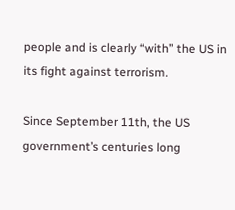people and is clearly “with” the US in its fight against terrorism.

Since September 11th, the US government’s centuries long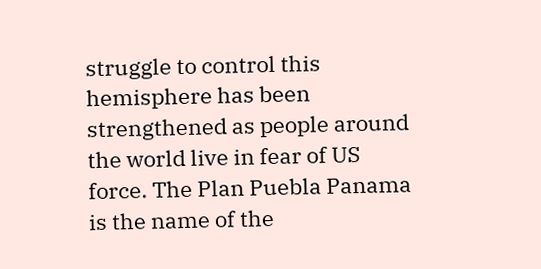struggle to control this hemisphere has been strengthened as people around the world live in fear of US force. The Plan Puebla Panama is the name of the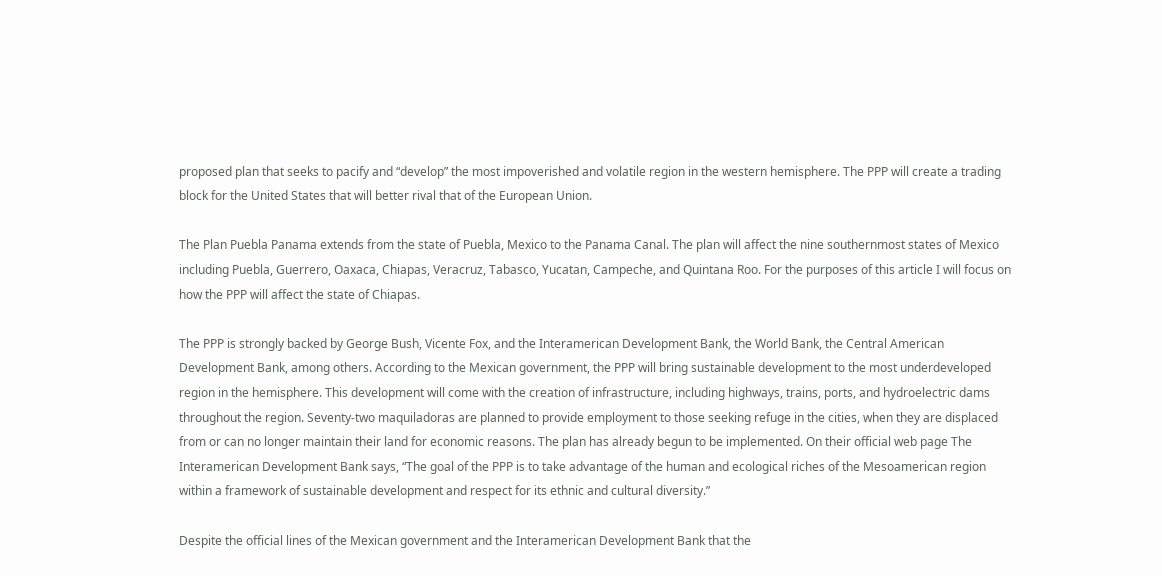proposed plan that seeks to pacify and “develop” the most impoverished and volatile region in the western hemisphere. The PPP will create a trading block for the United States that will better rival that of the European Union.

The Plan Puebla Panama extends from the state of Puebla, Mexico to the Panama Canal. The plan will affect the nine southernmost states of Mexico including Puebla, Guerrero, Oaxaca, Chiapas, Veracruz, Tabasco, Yucatan, Campeche, and Quintana Roo. For the purposes of this article I will focus on how the PPP will affect the state of Chiapas.

The PPP is strongly backed by George Bush, Vicente Fox, and the Interamerican Development Bank, the World Bank, the Central American Development Bank, among others. According to the Mexican government, the PPP will bring sustainable development to the most underdeveloped region in the hemisphere. This development will come with the creation of infrastructure, including highways, trains, ports, and hydroelectric dams throughout the region. Seventy-two maquiladoras are planned to provide employment to those seeking refuge in the cities, when they are displaced from or can no longer maintain their land for economic reasons. The plan has already begun to be implemented. On their official web page The Interamerican Development Bank says, “The goal of the PPP is to take advantage of the human and ecological riches of the Mesoamerican region within a framework of sustainable development and respect for its ethnic and cultural diversity.”

Despite the official lines of the Mexican government and the Interamerican Development Bank that the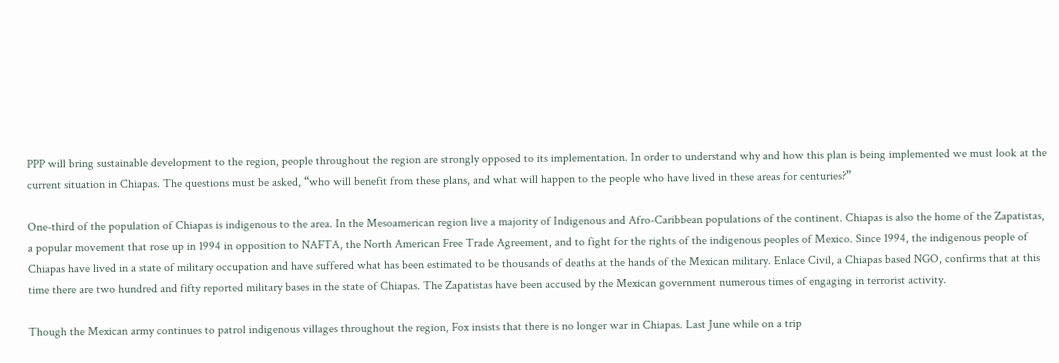PPP will bring sustainable development to the region, people throughout the region are strongly opposed to its implementation. In order to understand why and how this plan is being implemented we must look at the current situation in Chiapas. The questions must be asked, “who will benefit from these plans, and what will happen to the people who have lived in these areas for centuries?”

One-third of the population of Chiapas is indigenous to the area. In the Mesoamerican region live a majority of Indigenous and Afro-Caribbean populations of the continent. Chiapas is also the home of the Zapatistas, a popular movement that rose up in 1994 in opposition to NAFTA, the North American Free Trade Agreement, and to fight for the rights of the indigenous peoples of Mexico. Since 1994, the indigenous people of Chiapas have lived in a state of military occupation and have suffered what has been estimated to be thousands of deaths at the hands of the Mexican military. Enlace Civil, a Chiapas based NGO, confirms that at this time there are two hundred and fifty reported military bases in the state of Chiapas. The Zapatistas have been accused by the Mexican government numerous times of engaging in terrorist activity.

Though the Mexican army continues to patrol indigenous villages throughout the region, Fox insists that there is no longer war in Chiapas. Last June while on a trip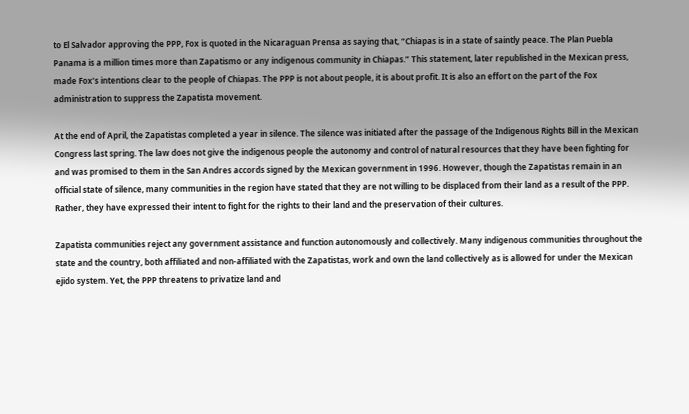to El Salvador approving the PPP, Fox is quoted in the Nicaraguan Prensa as saying that, “Chiapas is in a state of saintly peace. The Plan Puebla Panama is a million times more than Zapatismo or any indigenous community in Chiapas.” This statement, later republished in the Mexican press, made Fox’s intentions clear to the people of Chiapas. The PPP is not about people, it is about profit. It is also an effort on the part of the Fox administration to suppress the Zapatista movement.

At the end of April, the Zapatistas completed a year in silence. The silence was initiated after the passage of the Indigenous Rights Bill in the Mexican Congress last spring. The law does not give the indigenous people the autonomy and control of natural resources that they have been fighting for and was promised to them in the San Andres accords signed by the Mexican government in 1996. However, though the Zapatistas remain in an official state of silence, many communities in the region have stated that they are not willing to be displaced from their land as a result of the PPP. Rather, they have expressed their intent to fight for the rights to their land and the preservation of their cultures.

Zapatista communities reject any government assistance and function autonomously and collectively. Many indigenous communities throughout the state and the country, both affiliated and non-affiliated with the Zapatistas, work and own the land collectively as is allowed for under the Mexican ejido system. Yet, the PPP threatens to privatize land and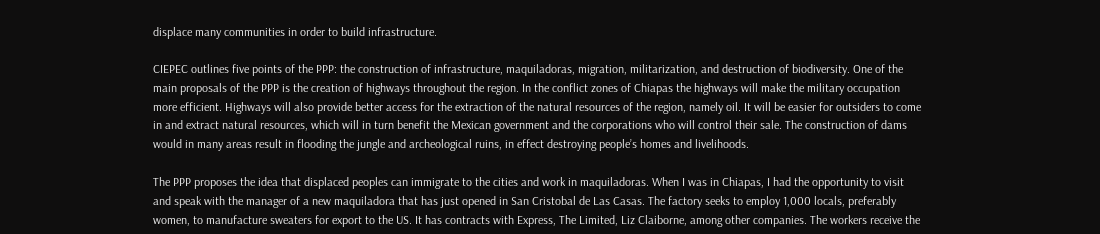displace many communities in order to build infrastructure.

CIEPEC outlines five points of the PPP: the construction of infrastructure, maquiladoras, migration, militarization, and destruction of biodiversity. One of the main proposals of the PPP is the creation of highways throughout the region. In the conflict zones of Chiapas the highways will make the military occupation more efficient. Highways will also provide better access for the extraction of the natural resources of the region, namely oil. It will be easier for outsiders to come in and extract natural resources, which will in turn benefit the Mexican government and the corporations who will control their sale. The construction of dams would in many areas result in flooding the jungle and archeological ruins, in effect destroying people’s homes and livelihoods.

The PPP proposes the idea that displaced peoples can immigrate to the cities and work in maquiladoras. When I was in Chiapas, I had the opportunity to visit and speak with the manager of a new maquiladora that has just opened in San Cristobal de Las Casas. The factory seeks to employ 1,000 locals, preferably women, to manufacture sweaters for export to the US. It has contracts with Express, The Limited, Liz Claiborne, among other companies. The workers receive the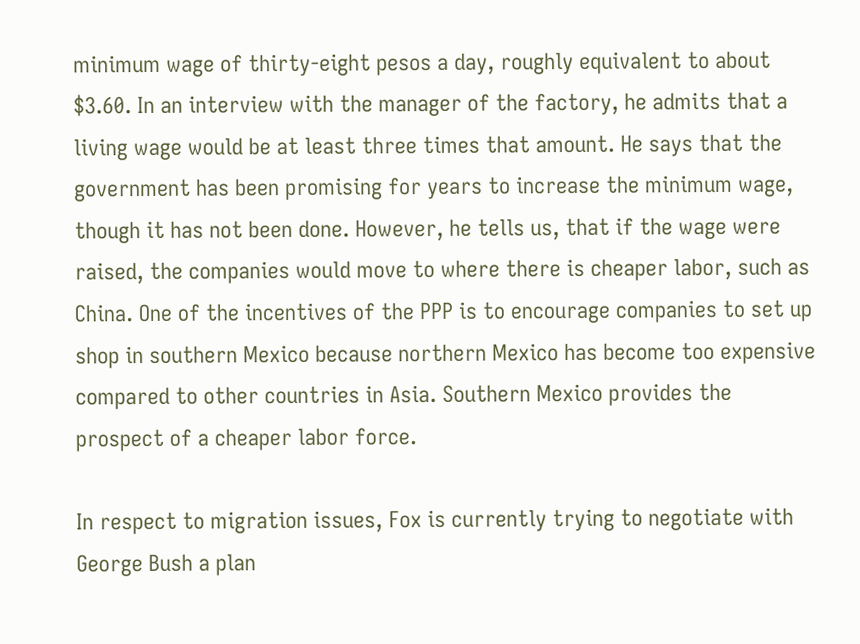minimum wage of thirty-eight pesos a day, roughly equivalent to about $3.60. In an interview with the manager of the factory, he admits that a living wage would be at least three times that amount. He says that the government has been promising for years to increase the minimum wage, though it has not been done. However, he tells us, that if the wage were raised, the companies would move to where there is cheaper labor, such as China. One of the incentives of the PPP is to encourage companies to set up shop in southern Mexico because northern Mexico has become too expensive compared to other countries in Asia. Southern Mexico provides the prospect of a cheaper labor force.

In respect to migration issues, Fox is currently trying to negotiate with George Bush a plan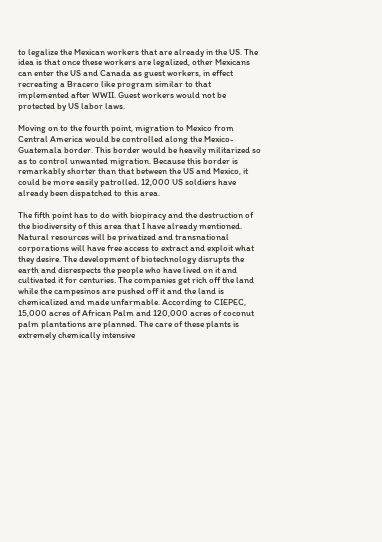to legalize the Mexican workers that are already in the US. The idea is that once these workers are legalized, other Mexicans can enter the US and Canada as guest workers, in effect recreating a Bracero like program similar to that implemented after WWII. Guest workers would not be protected by US labor laws.

Moving on to the fourth point, migration to Mexico from Central America would be controlled along the Mexico-Guatemala border. This border would be heavily militarized so as to control unwanted migration. Because this border is remarkably shorter than that between the US and Mexico, it could be more easily patrolled. 12,000 US soldiers have already been dispatched to this area.

The fifth point has to do with biopiracy and the destruction of the biodiversity of this area that I have already mentioned. Natural resources will be privatized and transnational corporations will have free access to extract and exploit what they desire. The development of biotechnology disrupts the earth and disrespects the people who have lived on it and cultivated it for centuries. The companies get rich off the land while the campesinos are pushed off it and the land is chemicalized and made unfarmable. According to CIEPEC, 15,000 acres of African Palm and 120,000 acres of coconut palm plantations are planned. The care of these plants is extremely chemically intensive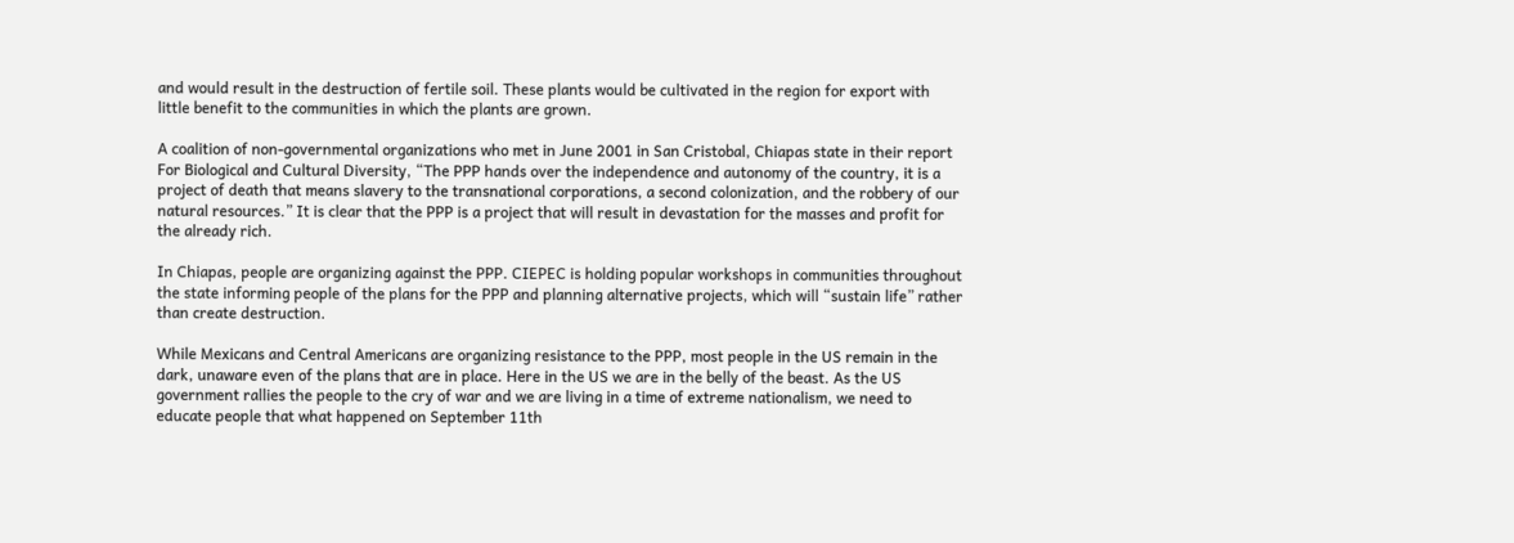and would result in the destruction of fertile soil. These plants would be cultivated in the region for export with little benefit to the communities in which the plants are grown.

A coalition of non-governmental organizations who met in June 2001 in San Cristobal, Chiapas state in their report For Biological and Cultural Diversity, “The PPP hands over the independence and autonomy of the country, it is a project of death that means slavery to the transnational corporations, a second colonization, and the robbery of our natural resources.” It is clear that the PPP is a project that will result in devastation for the masses and profit for the already rich.

In Chiapas, people are organizing against the PPP. CIEPEC is holding popular workshops in communities throughout the state informing people of the plans for the PPP and planning alternative projects, which will “sustain life” rather than create destruction.

While Mexicans and Central Americans are organizing resistance to the PPP, most people in the US remain in the dark, unaware even of the plans that are in place. Here in the US we are in the belly of the beast. As the US government rallies the people to the cry of war and we are living in a time of extreme nationalism, we need to educate people that what happened on September 11th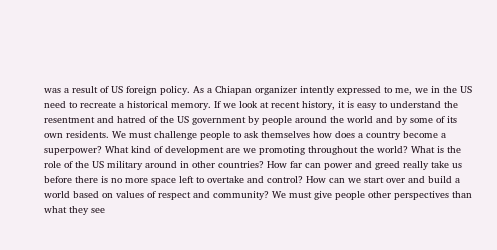was a result of US foreign policy. As a Chiapan organizer intently expressed to me, we in the US need to recreate a historical memory. If we look at recent history, it is easy to understand the resentment and hatred of the US government by people around the world and by some of its own residents. We must challenge people to ask themselves how does a country become a superpower? What kind of development are we promoting throughout the world? What is the role of the US military around in other countries? How far can power and greed really take us before there is no more space left to overtake and control? How can we start over and build a world based on values of respect and community? We must give people other perspectives than what they see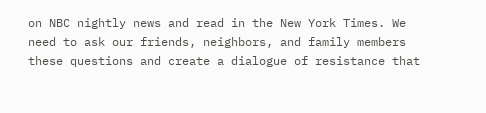on NBC nightly news and read in the New York Times. We need to ask our friends, neighbors, and family members these questions and create a dialogue of resistance that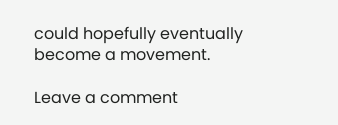could hopefully eventually become a movement.

Leave a comment